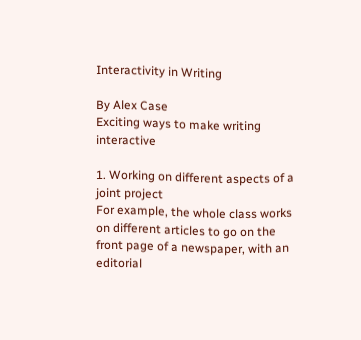Interactivity in Writing

By Alex Case
Exciting ways to make writing interactive

1. Working on different aspects of a joint project
For example, the whole class works on different articles to go on the front page of a newspaper, with an editorial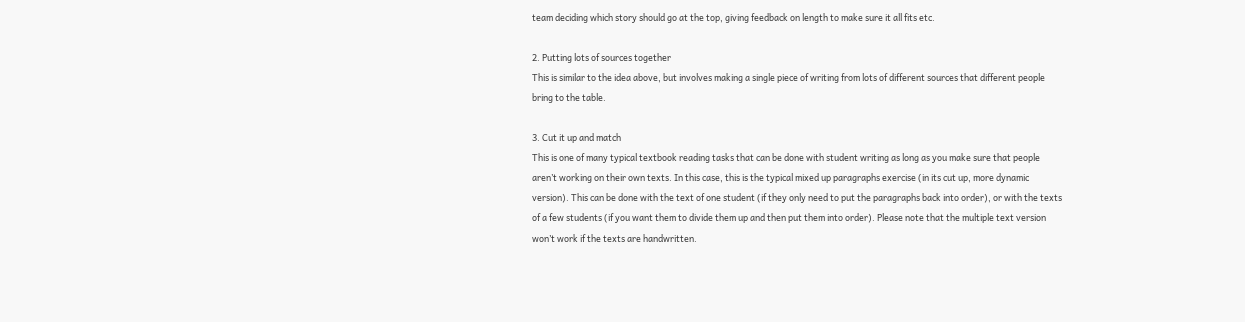team deciding which story should go at the top, giving feedback on length to make sure it all fits etc.

2. Putting lots of sources together
This is similar to the idea above, but involves making a single piece of writing from lots of different sources that different people bring to the table.

3. Cut it up and match
This is one of many typical textbook reading tasks that can be done with student writing as long as you make sure that people aren’t working on their own texts. In this case, this is the typical mixed up paragraphs exercise (in its cut up, more dynamic version). This can be done with the text of one student (if they only need to put the paragraphs back into order), or with the texts of a few students (if you want them to divide them up and then put them into order). Please note that the multiple text version won’t work if the texts are handwritten.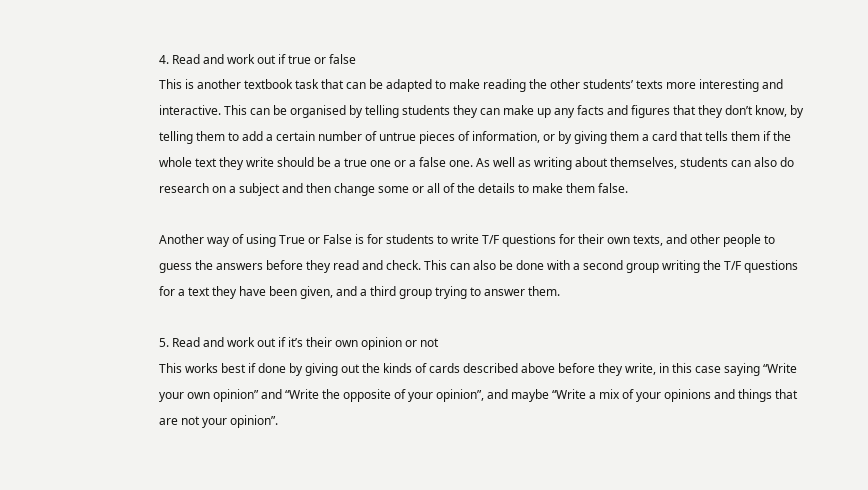4. Read and work out if true or false
This is another textbook task that can be adapted to make reading the other students’ texts more interesting and interactive. This can be organised by telling students they can make up any facts and figures that they don’t know, by telling them to add a certain number of untrue pieces of information, or by giving them a card that tells them if the whole text they write should be a true one or a false one. As well as writing about themselves, students can also do research on a subject and then change some or all of the details to make them false.

Another way of using True or False is for students to write T/F questions for their own texts, and other people to guess the answers before they read and check. This can also be done with a second group writing the T/F questions for a text they have been given, and a third group trying to answer them.

5. Read and work out if it’s their own opinion or not
This works best if done by giving out the kinds of cards described above before they write, in this case saying “Write your own opinion” and “Write the opposite of your opinion”, and maybe “Write a mix of your opinions and things that are not your opinion”.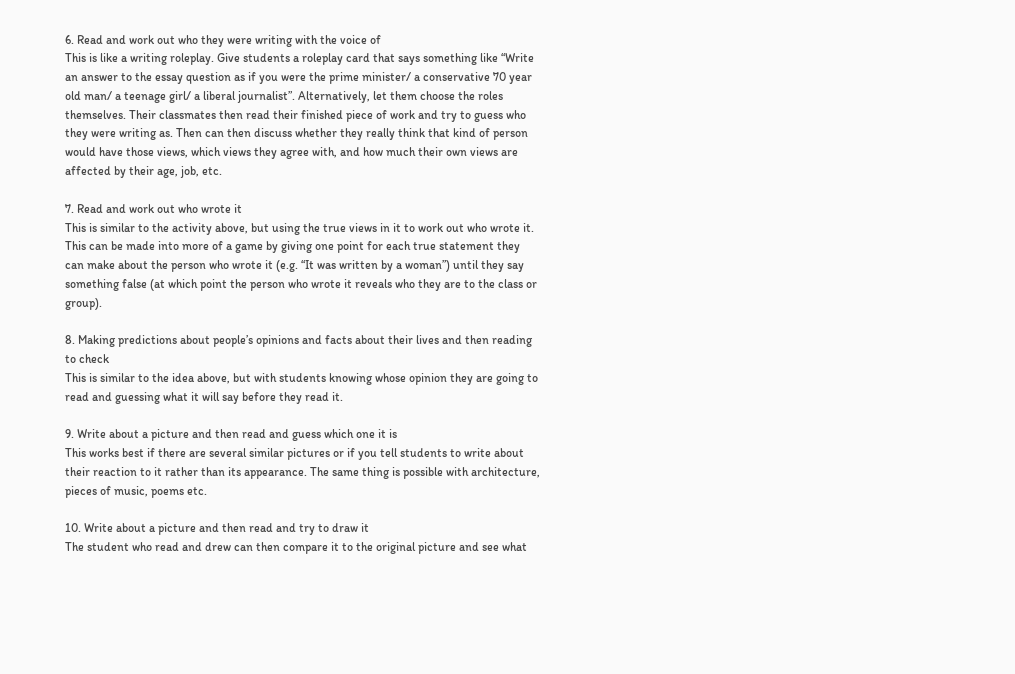6. Read and work out who they were writing with the voice of
This is like a writing roleplay. Give students a roleplay card that says something like “Write an answer to the essay question as if you were the prime minister/ a conservative 70 year old man/ a teenage girl/ a liberal journalist”. Alternatively, let them choose the roles themselves. Their classmates then read their finished piece of work and try to guess who they were writing as. Then can then discuss whether they really think that kind of person would have those views, which views they agree with, and how much their own views are affected by their age, job, etc.

7. Read and work out who wrote it
This is similar to the activity above, but using the true views in it to work out who wrote it. This can be made into more of a game by giving one point for each true statement they can make about the person who wrote it (e.g. “It was written by a woman”) until they say something false (at which point the person who wrote it reveals who they are to the class or group).

8. Making predictions about people’s opinions and facts about their lives and then reading to check
This is similar to the idea above, but with students knowing whose opinion they are going to read and guessing what it will say before they read it.

9. Write about a picture and then read and guess which one it is
This works best if there are several similar pictures or if you tell students to write about their reaction to it rather than its appearance. The same thing is possible with architecture, pieces of music, poems etc.

10. Write about a picture and then read and try to draw it
The student who read and drew can then compare it to the original picture and see what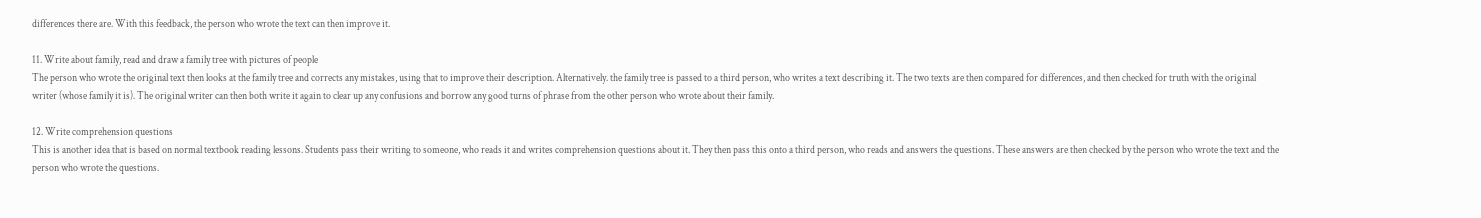differences there are. With this feedback, the person who wrote the text can then improve it.

11. Write about family, read and draw a family tree with pictures of people
The person who wrote the original text then looks at the family tree and corrects any mistakes, using that to improve their description. Alternatively. the family tree is passed to a third person, who writes a text describing it. The two texts are then compared for differences, and then checked for truth with the original writer (whose family it is). The original writer can then both write it again to clear up any confusions and borrow any good turns of phrase from the other person who wrote about their family.

12. Write comprehension questions
This is another idea that is based on normal textbook reading lessons. Students pass their writing to someone, who reads it and writes comprehension questions about it. They then pass this onto a third person, who reads and answers the questions. These answers are then checked by the person who wrote the text and the person who wrote the questions.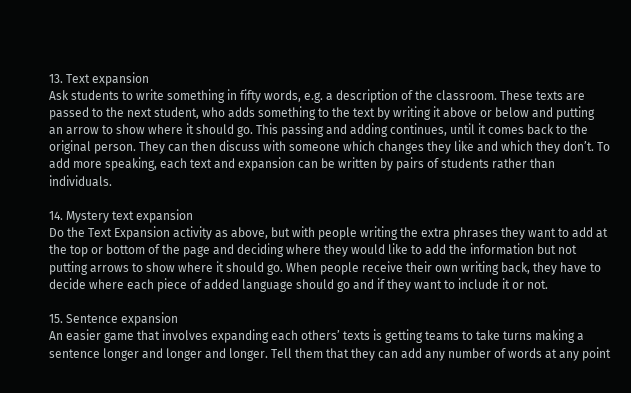13. Text expansion
Ask students to write something in fifty words, e.g. a description of the classroom. These texts are passed to the next student, who adds something to the text by writing it above or below and putting an arrow to show where it should go. This passing and adding continues, until it comes back to the original person. They can then discuss with someone which changes they like and which they don’t. To add more speaking, each text and expansion can be written by pairs of students rather than individuals.

14. Mystery text expansion
Do the Text Expansion activity as above, but with people writing the extra phrases they want to add at the top or bottom of the page and deciding where they would like to add the information but not putting arrows to show where it should go. When people receive their own writing back, they have to decide where each piece of added language should go and if they want to include it or not.

15. Sentence expansion
An easier game that involves expanding each others’ texts is getting teams to take turns making a sentence longer and longer and longer. Tell them that they can add any number of words at any point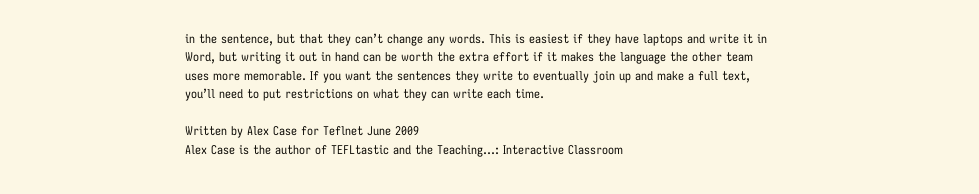in the sentence, but that they can’t change any words. This is easiest if they have laptops and write it in Word, but writing it out in hand can be worth the extra effort if it makes the language the other team uses more memorable. If you want the sentences they write to eventually join up and make a full text, you’ll need to put restrictions on what they can write each time.

Written by Alex Case for Teflnet June 2009
Alex Case is the author of TEFLtastic and the Teaching...: Interactive Classroom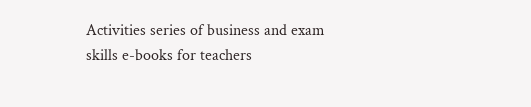Activities series of business and exam skills e-books for teachers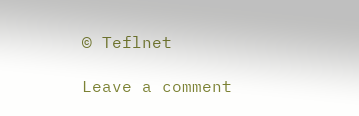© Teflnet

Leave a comment